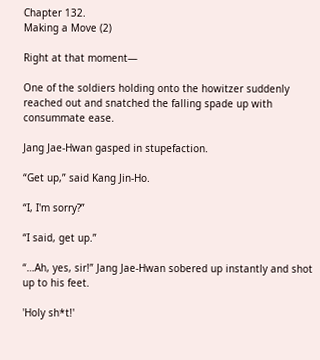Chapter 132.
Making a Move (2)

Right at that moment—

One of the soldiers holding onto the howitzer suddenly reached out and snatched the falling spade up with consummate ease.

Jang Jae-Hwan gasped in stupefaction.

“Get up,” said Kang Jin-Ho.

“I, I'm sorry?”

“I said, get up.”

“…Ah, yes, sir!” Jang Jae-Hwan sobered up instantly and shot up to his feet.

'Holy sh*t!'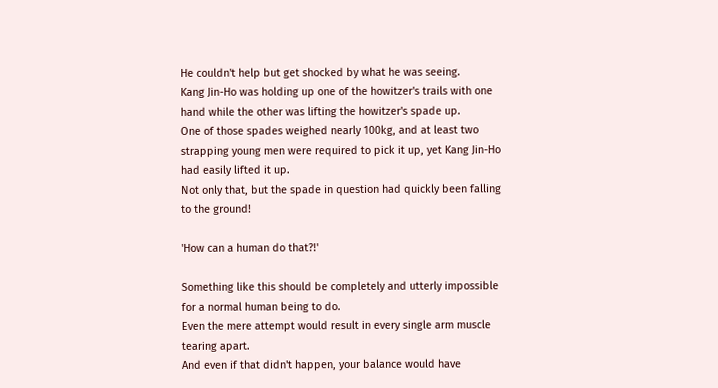He couldn't help but get shocked by what he was seeing.
Kang Jin-Ho was holding up one of the howitzer's trails with one hand while the other was lifting the howitzer's spade up.
One of those spades weighed nearly 100kg, and at least two strapping young men were required to pick it up, yet Kang Jin-Ho had easily lifted it up.
Not only that, but the spade in question had quickly been falling to the ground!

'How can a human do that?!'

Something like this should be completely and utterly impossible for a normal human being to do.
Even the mere attempt would result in every single arm muscle tearing apart.
And even if that didn't happen, your balance would have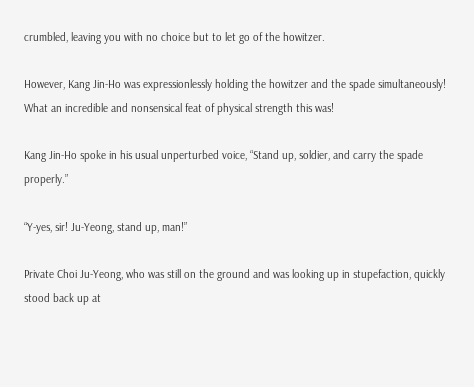crumbled, leaving you with no choice but to let go of the howitzer.

However, Kang Jin-Ho was expressionlessly holding the howitzer and the spade simultaneously! What an incredible and nonsensical feat of physical strength this was!

Kang Jin-Ho spoke in his usual unperturbed voice, “Stand up, soldier, and carry the spade properly.”

“Y-yes, sir! Ju-Yeong, stand up, man!”

Private Choi Ju-Yeong, who was still on the ground and was looking up in stupefaction, quickly stood back up at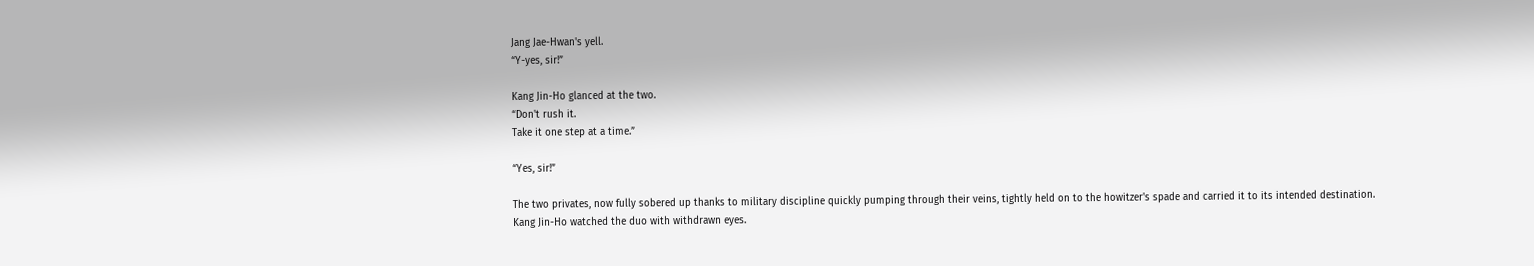Jang Jae-Hwan's yell.
“Y-yes, sir!”

Kang Jin-Ho glanced at the two.
“Don't rush it.
Take it one step at a time.”

“Yes, sir!”

The two privates, now fully sobered up thanks to military discipline quickly pumping through their veins, tightly held on to the howitzer's spade and carried it to its intended destination.
Kang Jin-Ho watched the duo with withdrawn eyes.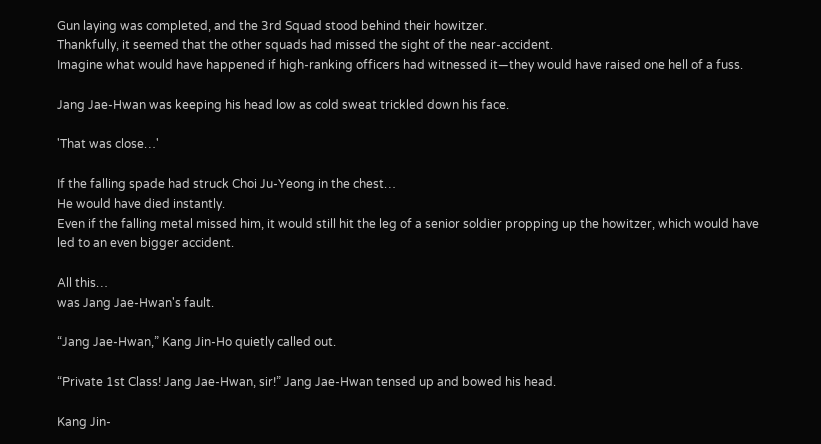Gun laying was completed, and the 3rd Squad stood behind their howitzer.
Thankfully, it seemed that the other squads had missed the sight of the near-accident.
Imagine what would have happened if high-ranking officers had witnessed it—they would have raised one hell of a fuss.

Jang Jae-Hwan was keeping his head low as cold sweat trickled down his face.

'That was close…'

If the falling spade had struck Choi Ju-Yeong in the chest…
He would have died instantly.
Even if the falling metal missed him, it would still hit the leg of a senior soldier propping up the howitzer, which would have led to an even bigger accident.

All this…
was Jang Jae-Hwan's fault.

“Jang Jae-Hwan,” Kang Jin-Ho quietly called out.

“Private 1st Class! Jang Jae-Hwan, sir!” Jang Jae-Hwan tensed up and bowed his head.

Kang Jin-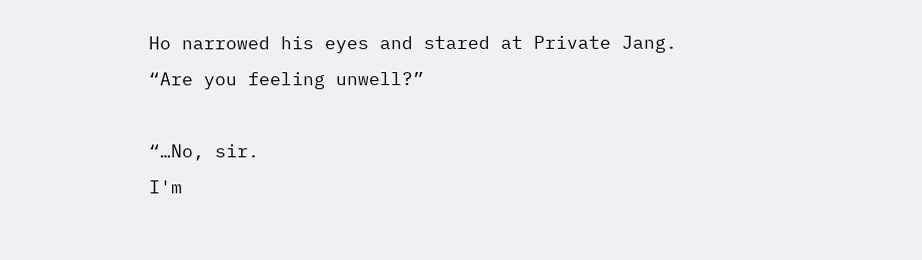Ho narrowed his eyes and stared at Private Jang.
“Are you feeling unwell?”

“…No, sir.
I'm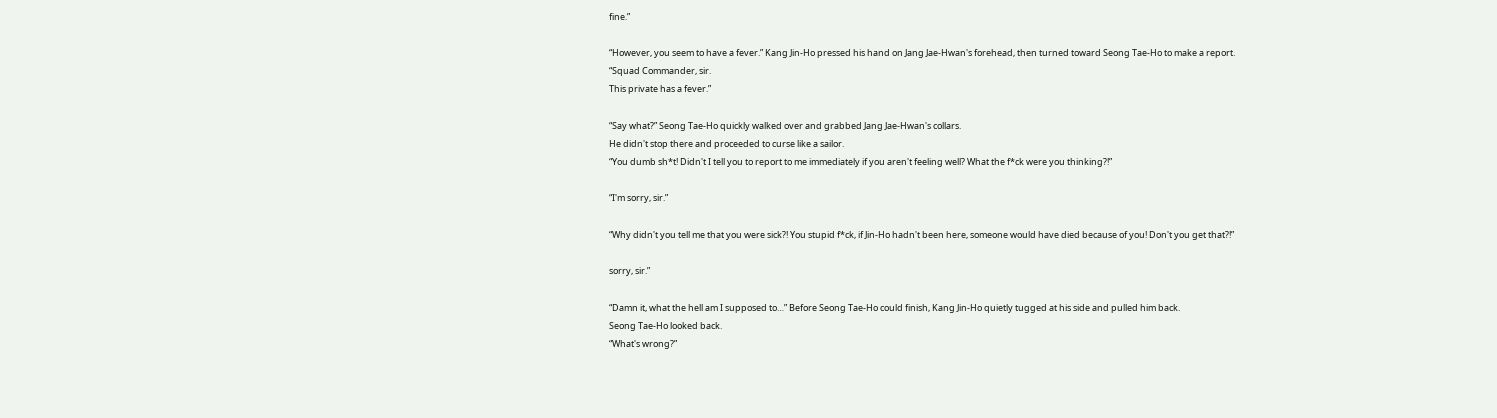fine.”

“However, you seem to have a fever.” Kang Jin-Ho pressed his hand on Jang Jae-Hwan's forehead, then turned toward Seong Tae-Ho to make a report.
“Squad Commander, sir.
This private has a fever.”

“Say what?” Seong Tae-Ho quickly walked over and grabbed Jang Jae-Hwan's collars.
He didn't stop there and proceeded to curse like a sailor.
“You dumb sh*t! Didn't I tell you to report to me immediately if you aren't feeling well? What the f*ck were you thinking?!”

“I'm sorry, sir.”

“Why didn't you tell me that you were sick?! You stupid f*ck, if Jin-Ho hadn't been here, someone would have died because of you! Don't you get that?!”

sorry, sir.”

“Damn it, what the hell am I supposed to…” Before Seong Tae-Ho could finish, Kang Jin-Ho quietly tugged at his side and pulled him back.
Seong Tae-Ho looked back.
“What's wrong?”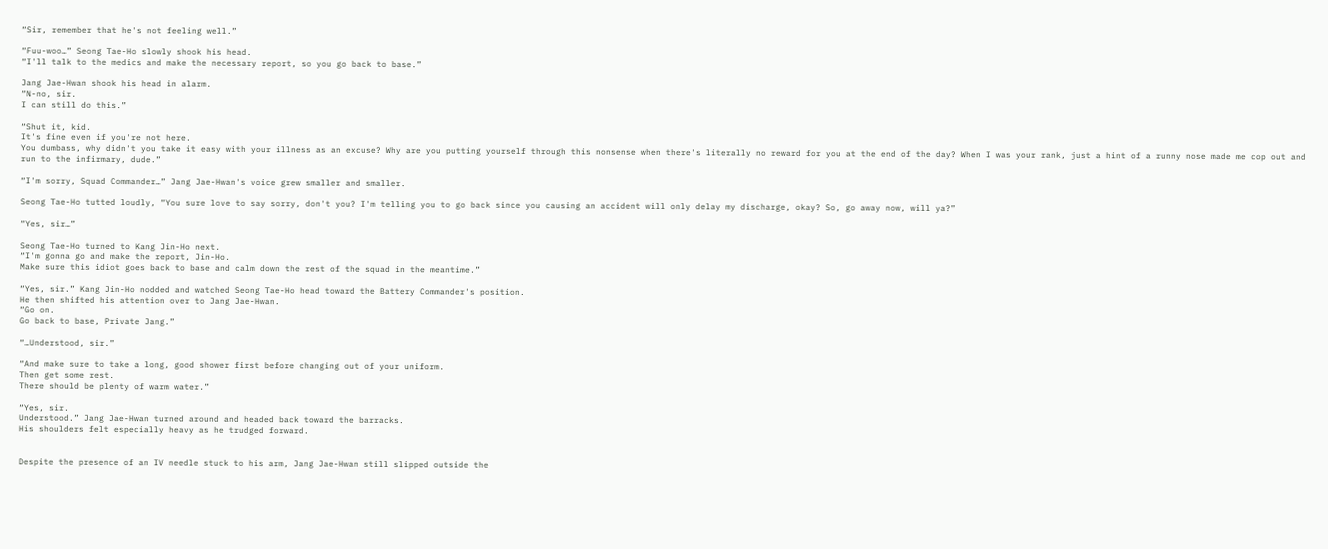“Sir, remember that he's not feeling well.”

“Fuu-woo…” Seong Tae-Ho slowly shook his head.
“I'll talk to the medics and make the necessary report, so you go back to base.”

Jang Jae-Hwan shook his head in alarm.
“N-no, sir.
I can still do this.”

“Shut it, kid.
It's fine even if you're not here.
You dumbass, why didn't you take it easy with your illness as an excuse? Why are you putting yourself through this nonsense when there's literally no reward for you at the end of the day? When I was your rank, just a hint of a runny nose made me cop out and run to the infirmary, dude.”

“I'm sorry, Squad Commander…” Jang Jae-Hwan's voice grew smaller and smaller.

Seong Tae-Ho tutted loudly, “You sure love to say sorry, don't you? I'm telling you to go back since you causing an accident will only delay my discharge, okay? So, go away now, will ya?”

“Yes, sir…”

Seong Tae-Ho turned to Kang Jin-Ho next.
“I'm gonna go and make the report, Jin-Ho.
Make sure this idiot goes back to base and calm down the rest of the squad in the meantime.”

“Yes, sir.” Kang Jin-Ho nodded and watched Seong Tae-Ho head toward the Battery Commander's position.
He then shifted his attention over to Jang Jae-Hwan.
“Go on.
Go back to base, Private Jang.”

“…Understood, sir.”

“And make sure to take a long, good shower first before changing out of your uniform.
Then get some rest.
There should be plenty of warm water.”

“Yes, sir.
Understood.” Jang Jae-Hwan turned around and headed back toward the barracks.
His shoulders felt especially heavy as he trudged forward.


Despite the presence of an IV needle stuck to his arm, Jang Jae-Hwan still slipped outside the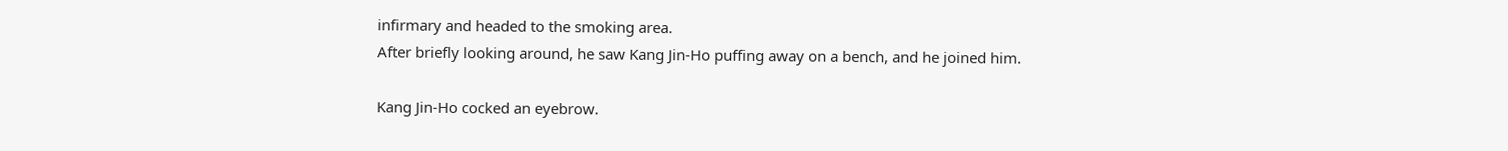infirmary and headed to the smoking area.
After briefly looking around, he saw Kang Jin-Ho puffing away on a bench, and he joined him.

Kang Jin-Ho cocked an eyebrow.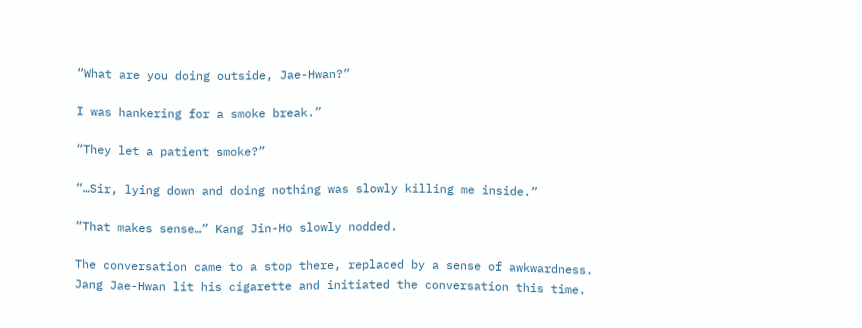“What are you doing outside, Jae-Hwan?”

I was hankering for a smoke break.”

“They let a patient smoke?”

“…Sir, lying down and doing nothing was slowly killing me inside.”

“That makes sense…” Kang Jin-Ho slowly nodded.

The conversation came to a stop there, replaced by a sense of awkwardness.
Jang Jae-Hwan lit his cigarette and initiated the conversation this time.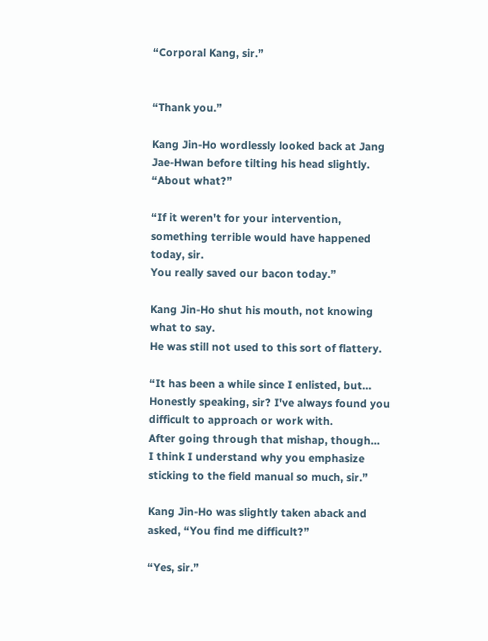“Corporal Kang, sir.”


“Thank you.”

Kang Jin-Ho wordlessly looked back at Jang Jae-Hwan before tilting his head slightly.
“About what?”

“If it weren't for your intervention, something terrible would have happened today, sir.
You really saved our bacon today.”

Kang Jin-Ho shut his mouth, not knowing what to say.
He was still not used to this sort of flattery.

“It has been a while since I enlisted, but…
Honestly speaking, sir? I've always found you difficult to approach or work with.
After going through that mishap, though…
I think I understand why you emphasize sticking to the field manual so much, sir.”

Kang Jin-Ho was slightly taken aback and asked, “You find me difficult?”

“Yes, sir.”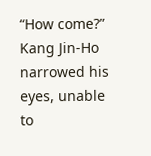“How come?” Kang Jin-Ho narrowed his eyes, unable to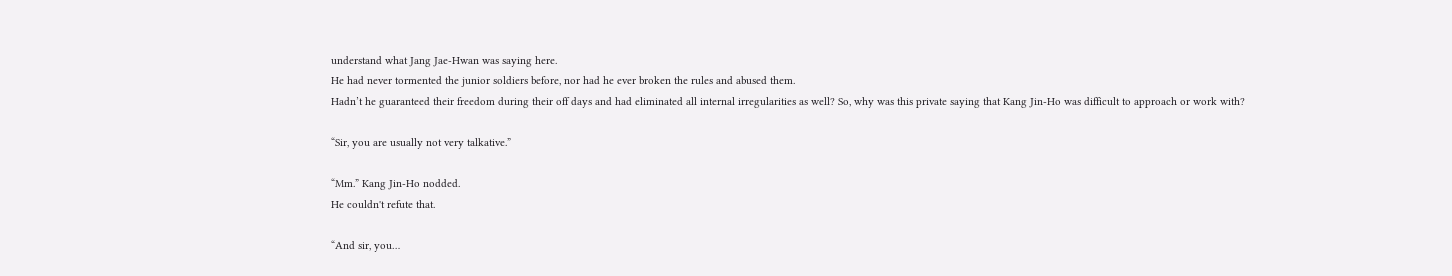understand what Jang Jae-Hwan was saying here.
He had never tormented the junior soldiers before, nor had he ever broken the rules and abused them.
Hadn’t he guaranteed their freedom during their off days and had eliminated all internal irregularities as well? So, why was this private saying that Kang Jin-Ho was difficult to approach or work with?

“Sir, you are usually not very talkative.”

“Mm.” Kang Jin-Ho nodded.
He couldn't refute that.

“And sir, you…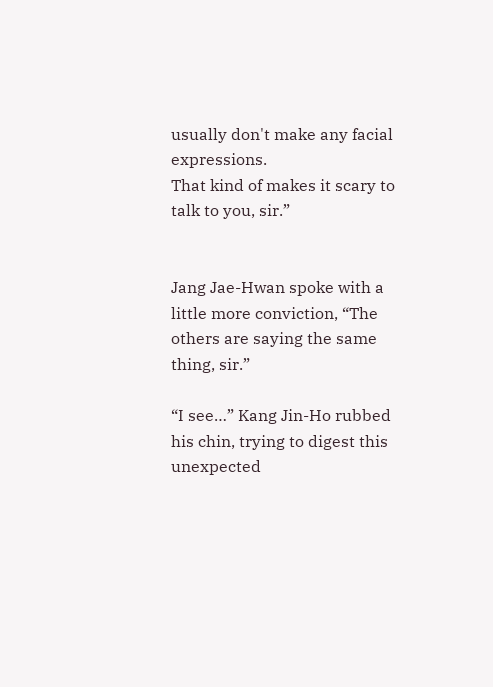usually don't make any facial expressions.
That kind of makes it scary to talk to you, sir.”


Jang Jae-Hwan spoke with a little more conviction, “The others are saying the same thing, sir.”

“I see…” Kang Jin-Ho rubbed his chin, trying to digest this unexpected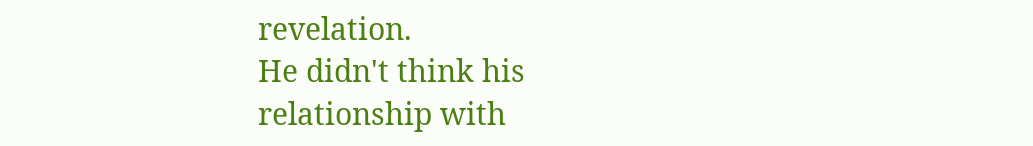revelation.
He didn't think his relationship with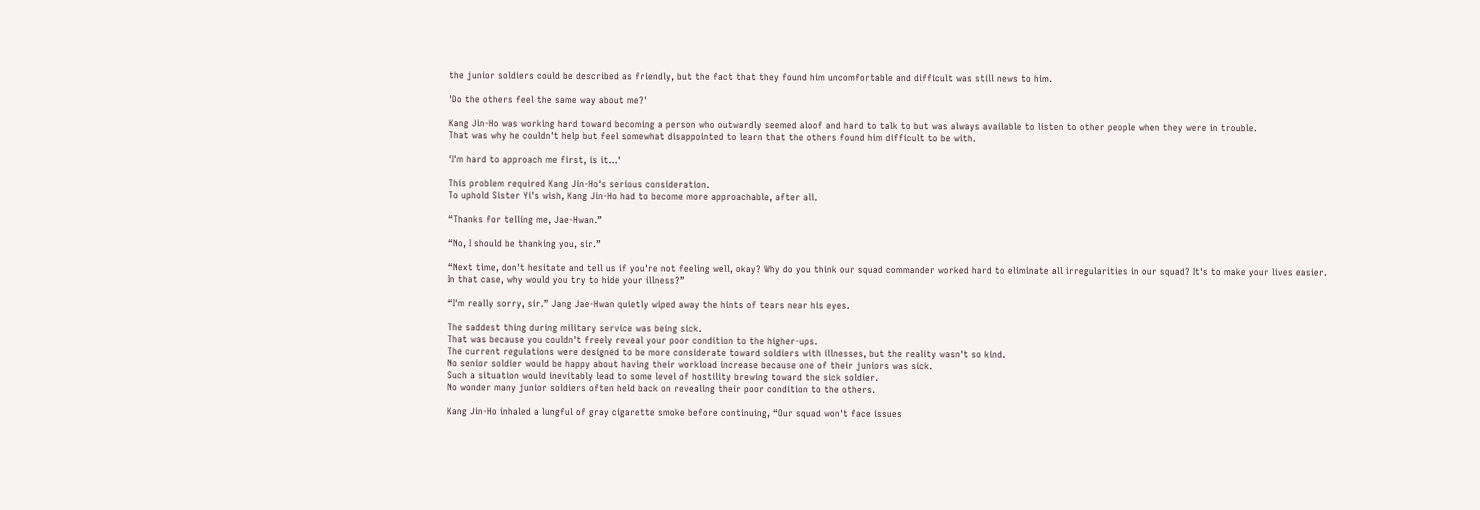the junior soldiers could be described as friendly, but the fact that they found him uncomfortable and difficult was still news to him.

'Do the others feel the same way about me?'

Kang Jin-Ho was working hard toward becoming a person who outwardly seemed aloof and hard to talk to but was always available to listen to other people when they were in trouble.
That was why he couldn't help but feel somewhat disappointed to learn that the others found him difficult to be with.

'I'm hard to approach me first, is it…'

This problem required Kang Jin-Ho's serious consideration.
To uphold Sister Yi's wish, Kang Jin-Ho had to become more approachable, after all.

“Thanks for telling me, Jae-Hwan.”

“No, I should be thanking you, sir.”

“Next time, don't hesitate and tell us if you're not feeling well, okay? Why do you think our squad commander worked hard to eliminate all irregularities in our squad? It's to make your lives easier.
In that case, why would you try to hide your illness?”

“I'm really sorry, sir.” Jang Jae-Hwan quietly wiped away the hints of tears near his eyes.

The saddest thing during military service was being sick.
That was because you couldn't freely reveal your poor condition to the higher-ups.
The current regulations were designed to be more considerate toward soldiers with illnesses, but the reality wasn't so kind.
No senior soldier would be happy about having their workload increase because one of their juniors was sick.
Such a situation would inevitably lead to some level of hostility brewing toward the sick soldier.
No wonder many junior soldiers often held back on revealing their poor condition to the others.

Kang Jin-Ho inhaled a lungful of gray cigarette smoke before continuing, “Our squad won't face issues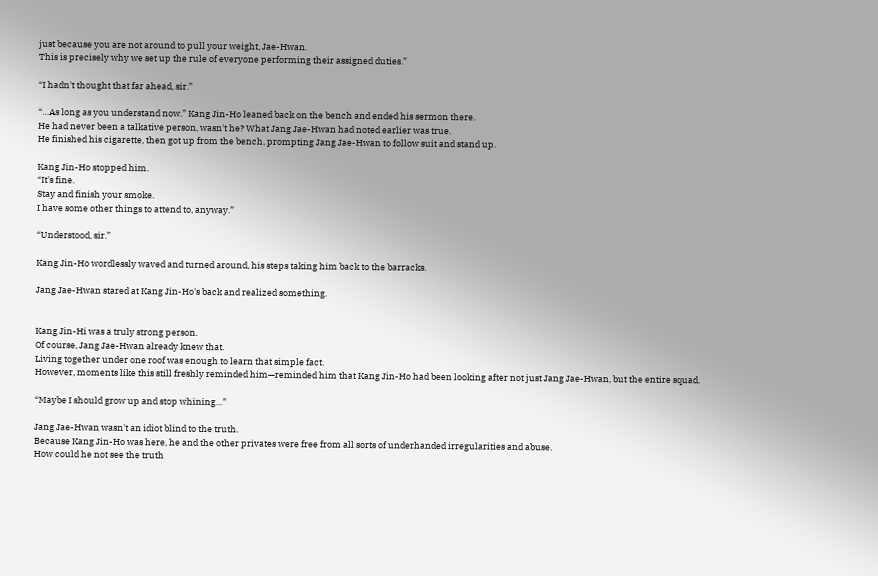just because you are not around to pull your weight, Jae-Hwan.
This is precisely why we set up the rule of everyone performing their assigned duties.”

“I hadn't thought that far ahead, sir.”

“…As long as you understand now.” Kang Jin-Ho leaned back on the bench and ended his sermon there.
He had never been a talkative person, wasn't he? What Jang Jae-Hwan had noted earlier was true.
He finished his cigarette, then got up from the bench, prompting Jang Jae-Hwan to follow suit and stand up.

Kang Jin-Ho stopped him.
“It's fine.
Stay and finish your smoke.
I have some other things to attend to, anyway.”

“Understood, sir.”

Kang Jin-Ho wordlessly waved and turned around, his steps taking him back to the barracks.

Jang Jae-Hwan stared at Kang Jin-Ho's back and realized something.


Kang Jin-Hi was a truly strong person.
Of course, Jang Jae-Hwan already knew that.
Living together under one roof was enough to learn that simple fact.
However, moments like this still freshly reminded him—reminded him that Kang Jin-Ho had been looking after not just Jang Jae-Hwan, but the entire squad.

“Maybe I should grow up and stop whining…”

Jang Jae-Hwan wasn't an idiot blind to the truth.
Because Kang Jin-Ho was here, he and the other privates were free from all sorts of underhanded irregularities and abuse.
How could he not see the truth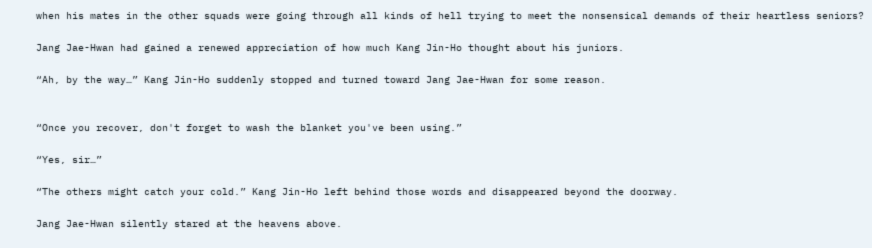when his mates in the other squads were going through all kinds of hell trying to meet the nonsensical demands of their heartless seniors?

Jang Jae-Hwan had gained a renewed appreciation of how much Kang Jin-Ho thought about his juniors.

“Ah, by the way…” Kang Jin-Ho suddenly stopped and turned toward Jang Jae-Hwan for some reason.


“Once you recover, don't forget to wash the blanket you've been using.”

“Yes, sir…”

“The others might catch your cold.” Kang Jin-Ho left behind those words and disappeared beyond the doorway.

Jang Jae-Hwan silently stared at the heavens above.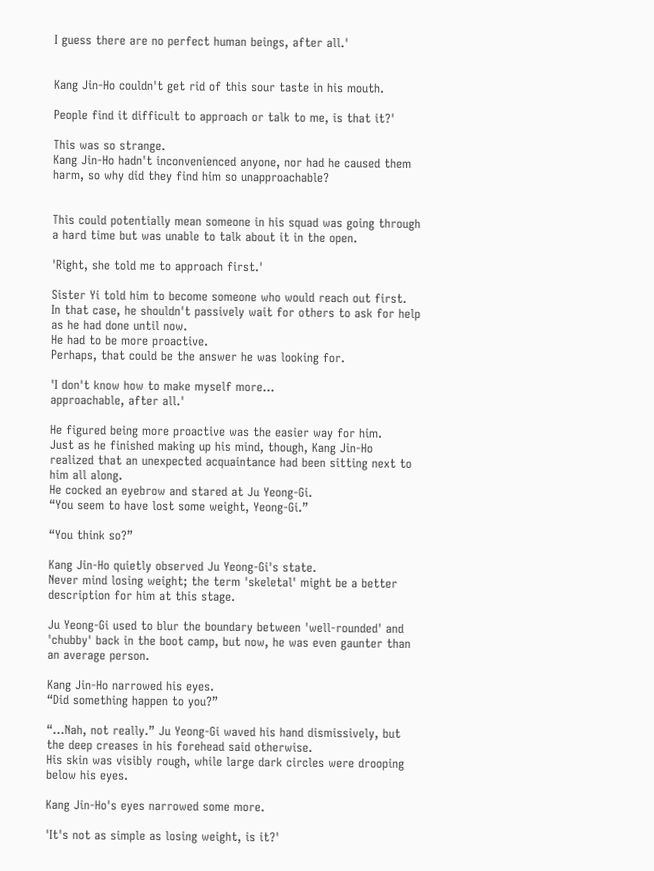I guess there are no perfect human beings, after all.'


Kang Jin-Ho couldn't get rid of this sour taste in his mouth.

People find it difficult to approach or talk to me, is that it?'

This was so strange.
Kang Jin-Ho hadn't inconvenienced anyone, nor had he caused them harm, so why did they find him so unapproachable?


This could potentially mean someone in his squad was going through a hard time but was unable to talk about it in the open.

'Right, she told me to approach first.'

Sister Yi told him to become someone who would reach out first.
In that case, he shouldn't passively wait for others to ask for help as he had done until now.
He had to be more proactive.
Perhaps, that could be the answer he was looking for.

'I don't know how to make myself more…
approachable, after all.'

He figured being more proactive was the easier way for him.
Just as he finished making up his mind, though, Kang Jin-Ho realized that an unexpected acquaintance had been sitting next to him all along.
He cocked an eyebrow and stared at Ju Yeong-Gi.
“You seem to have lost some weight, Yeong-Gi.”

“You think so?”

Kang Jin-Ho quietly observed Ju Yeong-Gi's state.
Never mind losing weight; the term 'skeletal' might be a better description for him at this stage.

Ju Yeong-Gi used to blur the boundary between 'well-rounded' and 'chubby' back in the boot camp, but now, he was even gaunter than an average person.

Kang Jin-Ho narrowed his eyes.
“Did something happen to you?”

“…Nah, not really.” Ju Yeong-Gi waved his hand dismissively, but the deep creases in his forehead said otherwise.
His skin was visibly rough, while large dark circles were drooping below his eyes.

Kang Jin-Ho's eyes narrowed some more.

'It's not as simple as losing weight, is it?'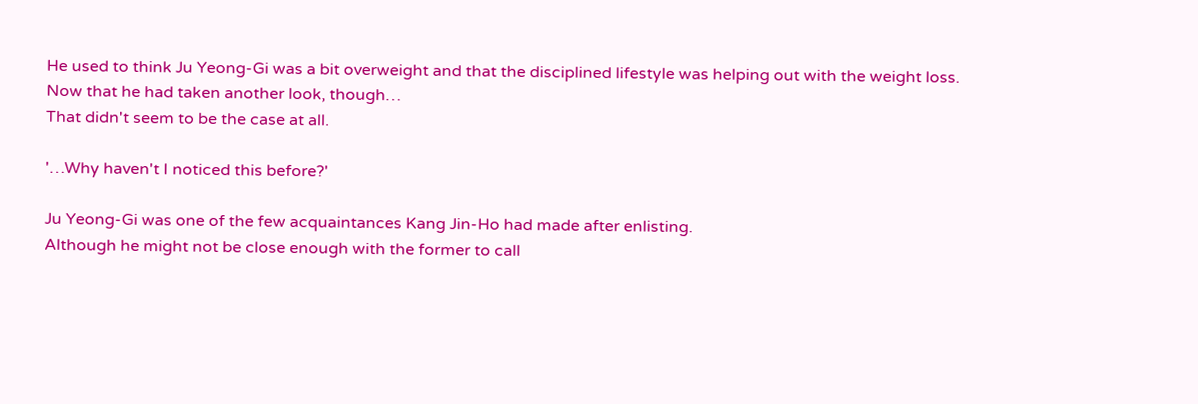He used to think Ju Yeong-Gi was a bit overweight and that the disciplined lifestyle was helping out with the weight loss.
Now that he had taken another look, though…
That didn't seem to be the case at all.

'…Why haven't I noticed this before?'

Ju Yeong-Gi was one of the few acquaintances Kang Jin-Ho had made after enlisting.
Although he might not be close enough with the former to call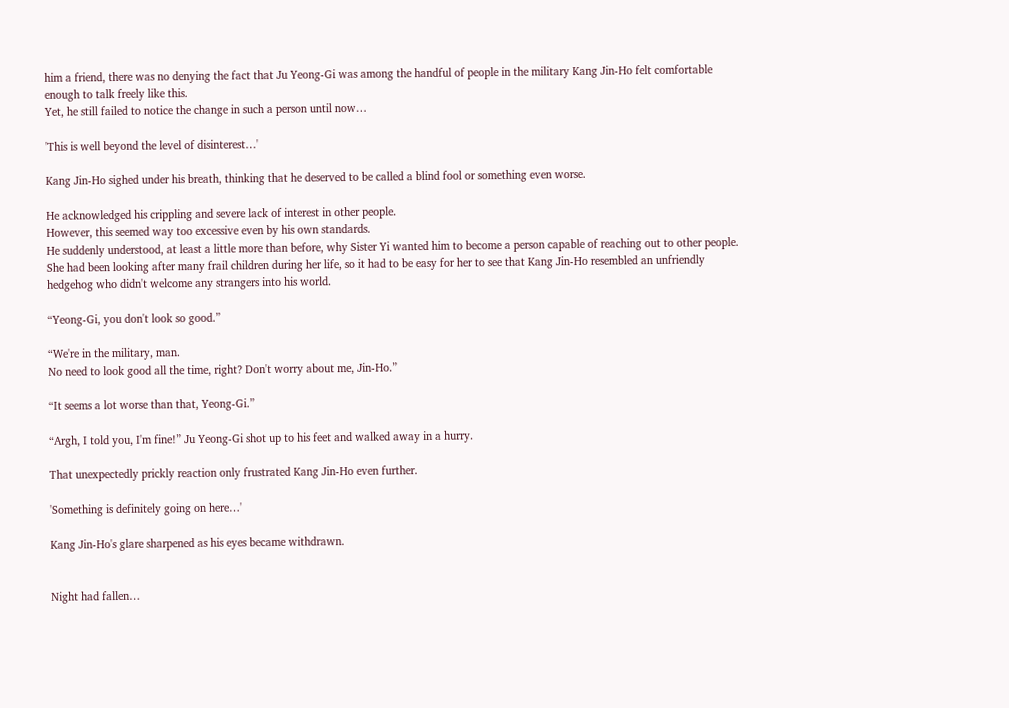him a friend, there was no denying the fact that Ju Yeong-Gi was among the handful of people in the military Kang Jin-Ho felt comfortable enough to talk freely like this.
Yet, he still failed to notice the change in such a person until now…

'This is well beyond the level of disinterest…'

Kang Jin-Ho sighed under his breath, thinking that he deserved to be called a blind fool or something even worse.

He acknowledged his crippling and severe lack of interest in other people.
However, this seemed way too excessive even by his own standards.
He suddenly understood, at least a little more than before, why Sister Yi wanted him to become a person capable of reaching out to other people.
She had been looking after many frail children during her life, so it had to be easy for her to see that Kang Jin-Ho resembled an unfriendly hedgehog who didn't welcome any strangers into his world.

“Yeong-Gi, you don't look so good.”

“We're in the military, man.
No need to look good all the time, right? Don't worry about me, Jin-Ho.”

“It seems a lot worse than that, Yeong-Gi.”

“Argh, I told you, I'm fine!” Ju Yeong-Gi shot up to his feet and walked away in a hurry.

That unexpectedly prickly reaction only frustrated Kang Jin-Ho even further.

'Something is definitely going on here…'

Kang Jin-Ho's glare sharpened as his eyes became withdrawn.


Night had fallen…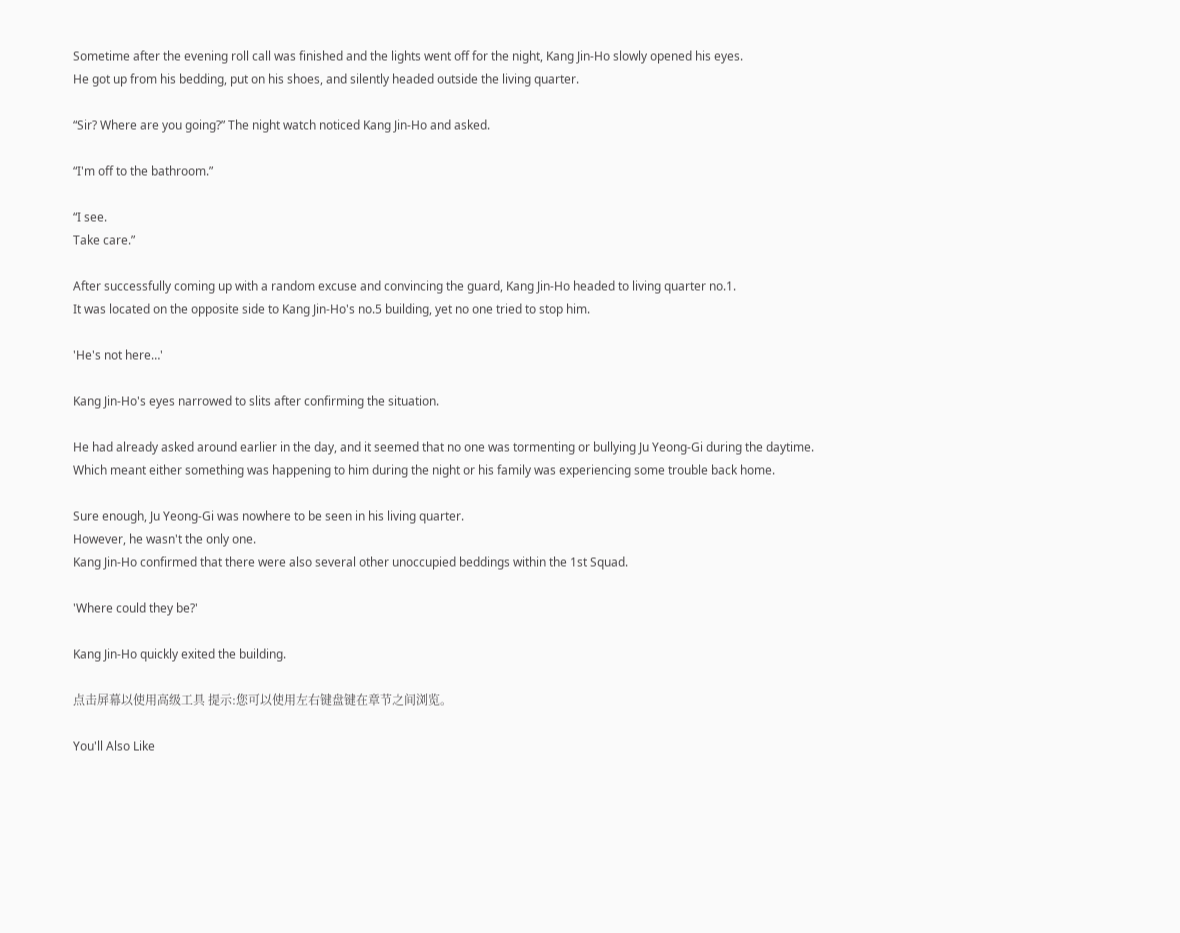Sometime after the evening roll call was finished and the lights went off for the night, Kang Jin-Ho slowly opened his eyes.
He got up from his bedding, put on his shoes, and silently headed outside the living quarter.

“Sir? Where are you going?” The night watch noticed Kang Jin-Ho and asked.

“I'm off to the bathroom.”

“I see.
Take care.”

After successfully coming up with a random excuse and convincing the guard, Kang Jin-Ho headed to living quarter no.1.
It was located on the opposite side to Kang Jin-Ho's no.5 building, yet no one tried to stop him.

'He's not here…'

Kang Jin-Ho's eyes narrowed to slits after confirming the situation.

He had already asked around earlier in the day, and it seemed that no one was tormenting or bullying Ju Yeong-Gi during the daytime.
Which meant either something was happening to him during the night or his family was experiencing some trouble back home.

Sure enough, Ju Yeong-Gi was nowhere to be seen in his living quarter.
However, he wasn't the only one.
Kang Jin-Ho confirmed that there were also several other unoccupied beddings within the 1st Squad.

'Where could they be?'

Kang Jin-Ho quickly exited the building.

点击屏幕以使用高级工具 提示:您可以使用左右键盘键在章节之间浏览。

You'll Also Like